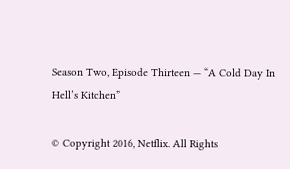Season Two, Episode Thirteen — “A Cold Day In Hell’s Kitchen”

© Copyright 2016, Netflix. All Rights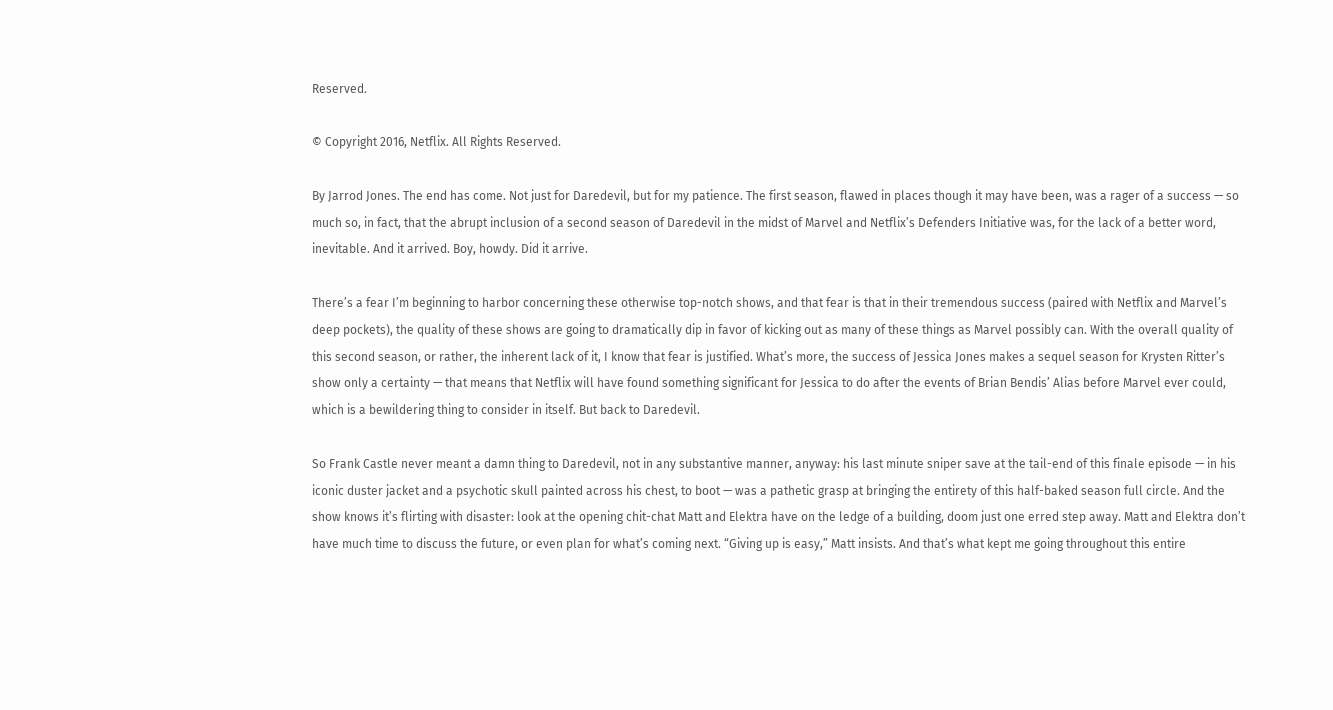Reserved.

© Copyright 2016, Netflix. All Rights Reserved.

By Jarrod Jones. The end has come. Not just for Daredevil, but for my patience. The first season, flawed in places though it may have been, was a rager of a success — so much so, in fact, that the abrupt inclusion of a second season of Daredevil in the midst of Marvel and Netflix’s Defenders Initiative was, for the lack of a better word, inevitable. And it arrived. Boy, howdy. Did it arrive.

There’s a fear I’m beginning to harbor concerning these otherwise top-notch shows, and that fear is that in their tremendous success (paired with Netflix and Marvel’s deep pockets), the quality of these shows are going to dramatically dip in favor of kicking out as many of these things as Marvel possibly can. With the overall quality of this second season, or rather, the inherent lack of it, I know that fear is justified. What’s more, the success of Jessica Jones makes a sequel season for Krysten Ritter’s show only a certainty — that means that Netflix will have found something significant for Jessica to do after the events of Brian Bendis’ Alias before Marvel ever could, which is a bewildering thing to consider in itself. But back to Daredevil.

So Frank Castle never meant a damn thing to Daredevil, not in any substantive manner, anyway: his last minute sniper save at the tail-end of this finale episode — in his iconic duster jacket and a psychotic skull painted across his chest, to boot — was a pathetic grasp at bringing the entirety of this half-baked season full circle. And the show knows it’s flirting with disaster: look at the opening chit-chat Matt and Elektra have on the ledge of a building, doom just one erred step away. Matt and Elektra don’t have much time to discuss the future, or even plan for what’s coming next. “Giving up is easy,” Matt insists. And that’s what kept me going throughout this entire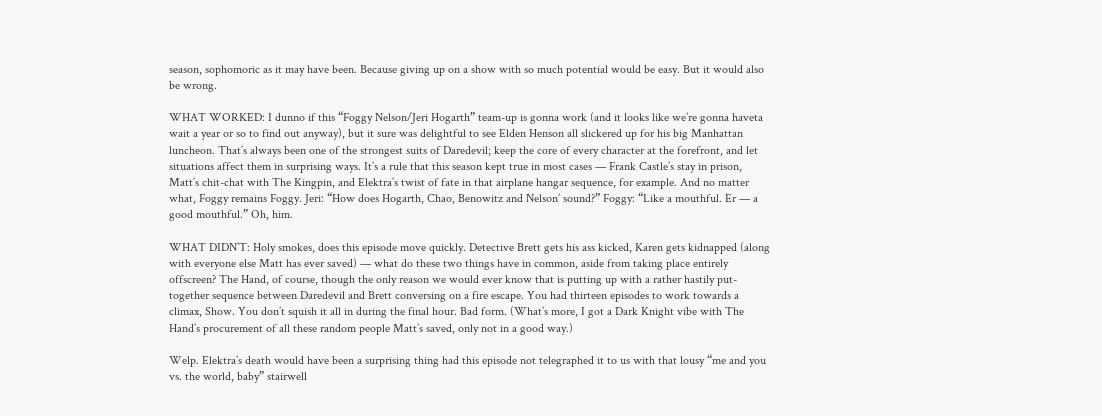season, sophomoric as it may have been. Because giving up on a show with so much potential would be easy. But it would also be wrong.

WHAT WORKED: I dunno if this “Foggy Nelson/Jeri Hogarth” team-up is gonna work (and it looks like we’re gonna haveta wait a year or so to find out anyway), but it sure was delightful to see Elden Henson all slickered up for his big Manhattan luncheon. That’s always been one of the strongest suits of Daredevil; keep the core of every character at the forefront, and let situations affect them in surprising ways. It’s a rule that this season kept true in most cases — Frank Castle’s stay in prison, Matt’s chit-chat with The Kingpin, and Elektra’s twist of fate in that airplane hangar sequence, for example. And no matter what, Foggy remains Foggy. Jeri: “How does Hogarth, Chao, Benowitz and Nelson’ sound?” Foggy: “Like a mouthful. Er — a good mouthful.” Oh, him.

WHAT DIDN’T: Holy smokes, does this episode move quickly. Detective Brett gets his ass kicked, Karen gets kidnapped (along with everyone else Matt has ever saved) — what do these two things have in common, aside from taking place entirely offscreen? The Hand, of course, though the only reason we would ever know that is putting up with a rather hastily put-together sequence between Daredevil and Brett conversing on a fire escape. You had thirteen episodes to work towards a climax, Show. You don’t squish it all in during the final hour. Bad form. (What’s more, I got a Dark Knight vibe with The Hand’s procurement of all these random people Matt’s saved, only not in a good way.)

Welp. Elektra’s death would have been a surprising thing had this episode not telegraphed it to us with that lousy “me and you vs. the world, baby” stairwell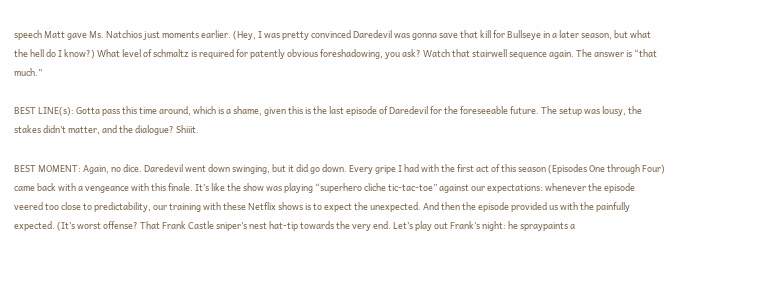speech Matt gave Ms. Natchios just moments earlier. (Hey, I was pretty convinced Daredevil was gonna save that kill for Bullseye in a later season, but what the hell do I know?) What level of schmaltz is required for patently obvious foreshadowing, you ask? Watch that stairwell sequence again. The answer is “that much.”

BEST LINE(s): Gotta pass this time around, which is a shame, given this is the last episode of Daredevil for the foreseeable future. The setup was lousy, the stakes didn’t matter, and the dialogue? Shiiit.

BEST MOMENT: Again, no dice. Daredevil went down swinging, but it did go down. Every gripe I had with the first act of this season (Episodes One through Four) came back with a vengeance with this finale. It’s like the show was playing “superhero cliche tic-tac-toe” against our expectations: whenever the episode veered too close to predictability, our training with these Netflix shows is to expect the unexpected. And then the episode provided us with the painfully expected. (It’s worst offense? That Frank Castle sniper’s nest hat-tip towards the very end. Let’s play out Frank’s night: he spraypaints a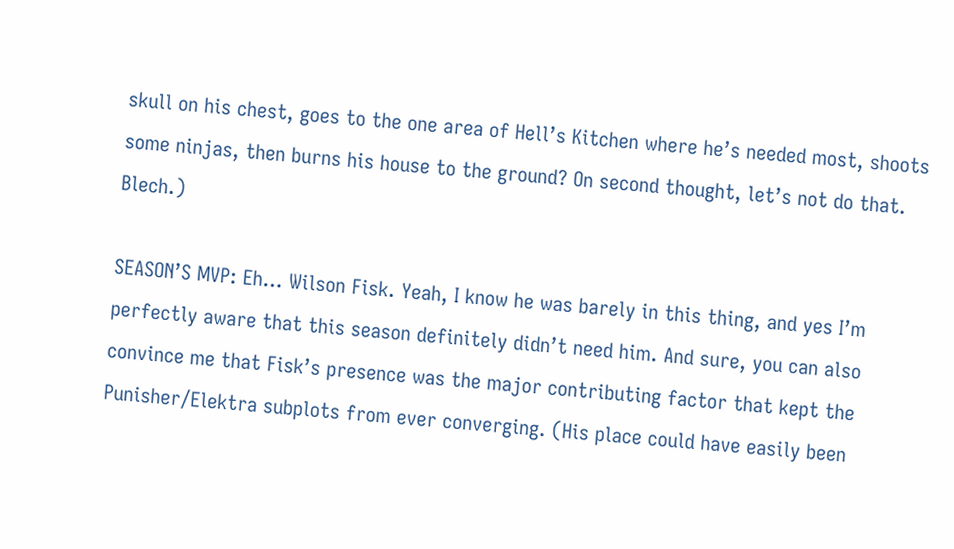skull on his chest, goes to the one area of Hell’s Kitchen where he’s needed most, shoots some ninjas, then burns his house to the ground? On second thought, let’s not do that. Blech.)

SEASON’S MVP: Eh… Wilson Fisk. Yeah, I know he was barely in this thing, and yes I’m perfectly aware that this season definitely didn’t need him. And sure, you can also convince me that Fisk’s presence was the major contributing factor that kept the Punisher/Elektra subplots from ever converging. (His place could have easily been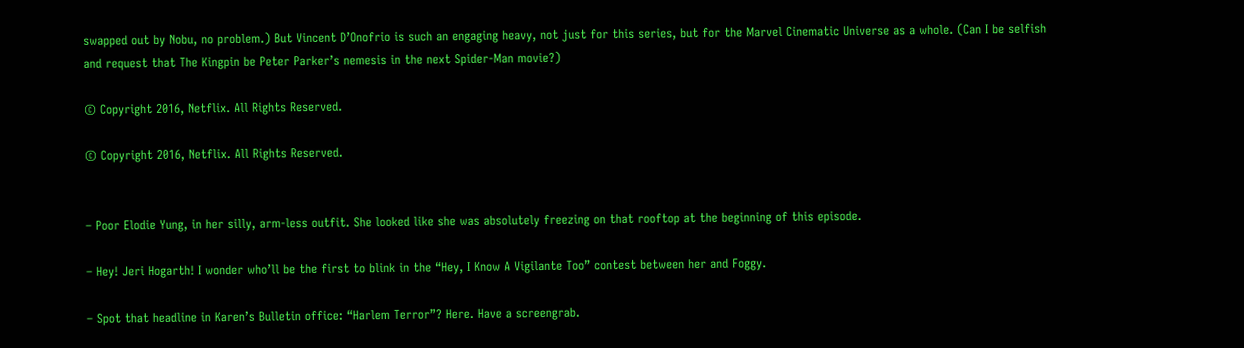swapped out by Nobu, no problem.) But Vincent D’Onofrio is such an engaging heavy, not just for this series, but for the Marvel Cinematic Universe as a whole. (Can I be selfish and request that The Kingpin be Peter Parker’s nemesis in the next Spider-Man movie?)

© Copyright 2016, Netflix. All Rights Reserved.

© Copyright 2016, Netflix. All Rights Reserved.


– Poor Elodie Yung, in her silly, arm-less outfit. She looked like she was absolutely freezing on that rooftop at the beginning of this episode.

– Hey! Jeri Hogarth! I wonder who’ll be the first to blink in the “Hey, I Know A Vigilante Too” contest between her and Foggy.

– Spot that headline in Karen’s Bulletin office: “Harlem Terror”? Here. Have a screengrab.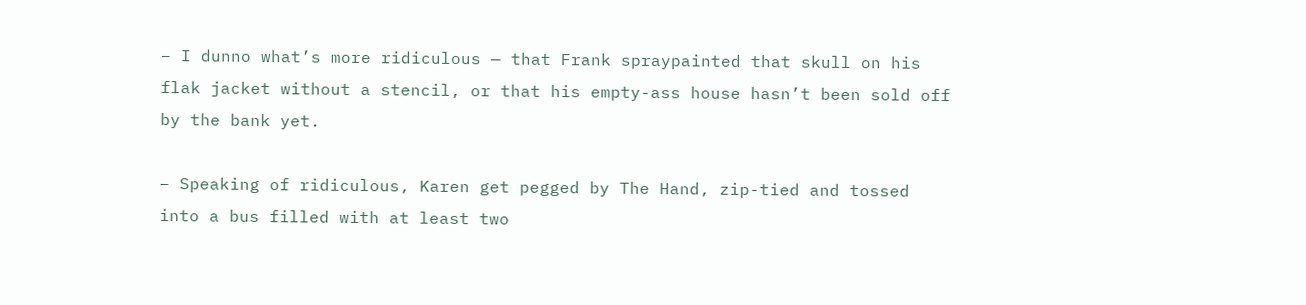– I dunno what’s more ridiculous — that Frank spraypainted that skull on his flak jacket without a stencil, or that his empty-ass house hasn’t been sold off by the bank yet.

– Speaking of ridiculous, Karen get pegged by The Hand, zip-tied and tossed into a bus filled with at least two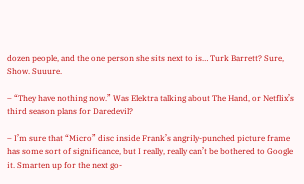dozen people, and the one person she sits next to is… Turk Barrett? Sure, Show. Suuure.

– “They have nothing now.” Was Elektra talking about The Hand, or Netflix’s third season plans for Daredevil?

– I’m sure that “Micro” disc inside Frank’s angrily-punched picture frame has some sort of significance, but I really, really can’t be bothered to Google it. Smarten up for the next go-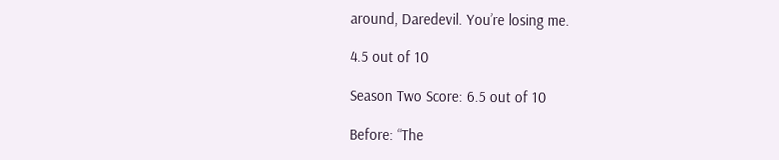around, Daredevil. You’re losing me.

4.5 out of 10

Season Two Score: 6.5 out of 10

Before: “The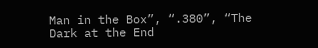Man in the Box”, “.380”, “The Dark at the End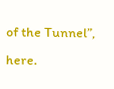of the Tunnel”, here.